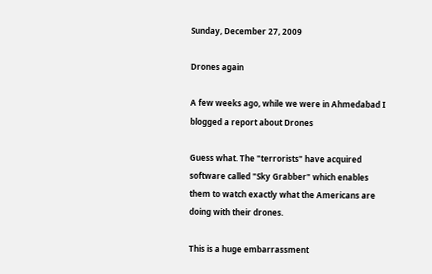Sunday, December 27, 2009

Drones again

A few weeks ago, while we were in Ahmedabad I blogged a report about Drones

Guess what. The "terrorists" have acquired software called "Sky Grabber" which enables them to watch exactly what the Americans are doing with their drones.

This is a huge embarrassment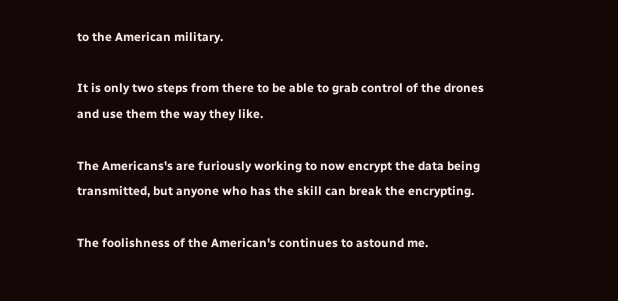to the American military.

It is only two steps from there to be able to grab control of the drones and use them the way they like.

The Americans's are furiously working to now encrypt the data being transmitted, but anyone who has the skill can break the encrypting.

The foolishness of the American's continues to astound me.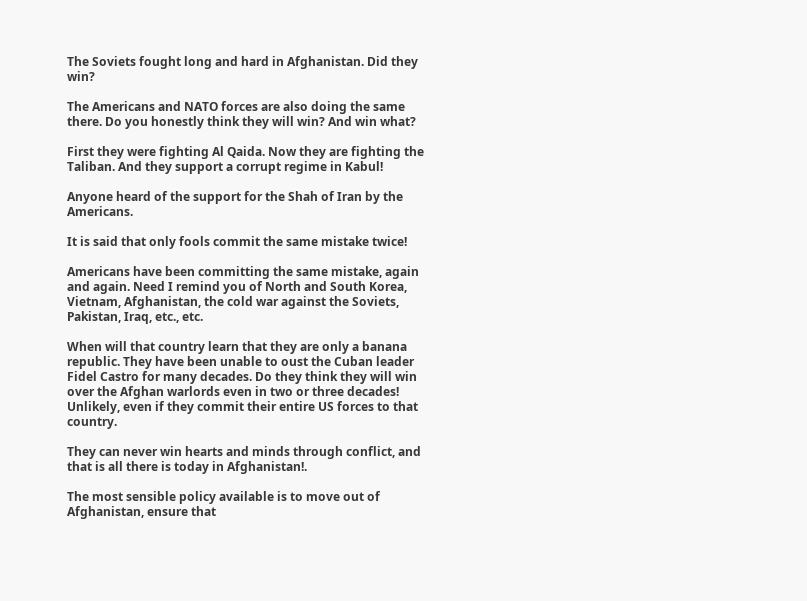The Soviets fought long and hard in Afghanistan. Did they win?

The Americans and NATO forces are also doing the same there. Do you honestly think they will win? And win what?

First they were fighting Al Qaida. Now they are fighting the Taliban. And they support a corrupt regime in Kabul!

Anyone heard of the support for the Shah of Iran by the Americans.

It is said that only fools commit the same mistake twice!

Americans have been committing the same mistake, again and again. Need I remind you of North and South Korea, Vietnam, Afghanistan, the cold war against the Soviets, Pakistan, Iraq, etc., etc.

When will that country learn that they are only a banana republic. They have been unable to oust the Cuban leader Fidel Castro for many decades. Do they think they will win over the Afghan warlords even in two or three decades! Unlikely, even if they commit their entire US forces to that country.

They can never win hearts and minds through conflict, and that is all there is today in Afghanistan!.

The most sensible policy available is to move out of Afghanistan, ensure that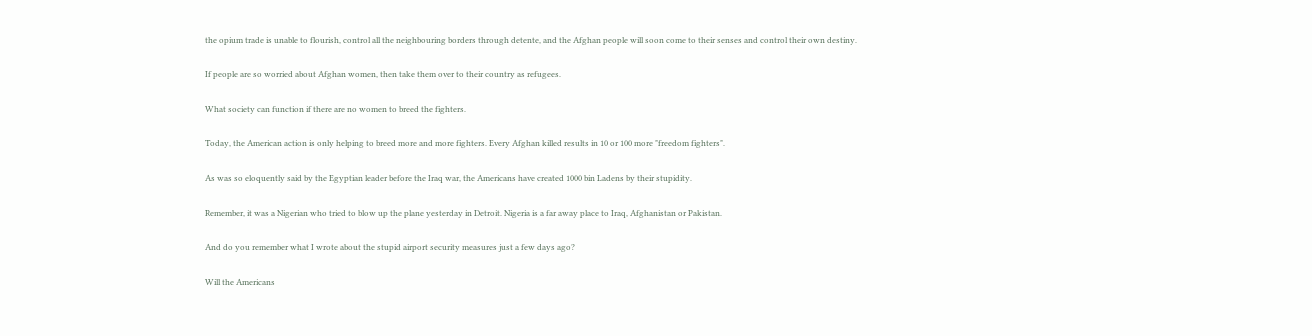the opium trade is unable to flourish, control all the neighbouring borders through detente, and the Afghan people will soon come to their senses and control their own destiny.

If people are so worried about Afghan women, then take them over to their country as refugees.

What society can function if there are no women to breed the fighters.

Today, the American action is only helping to breed more and more fighters. Every Afghan killed results in 10 or 100 more "freedom fighters".

As was so eloquently said by the Egyptian leader before the Iraq war, the Americans have created 1000 bin Ladens by their stupidity.

Remember, it was a Nigerian who tried to blow up the plane yesterday in Detroit. Nigeria is a far away place to Iraq, Afghanistan or Pakistan.

And do you remember what I wrote about the stupid airport security measures just a few days ago?

Will the Americans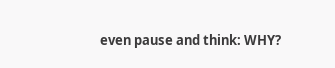even pause and think: WHY?